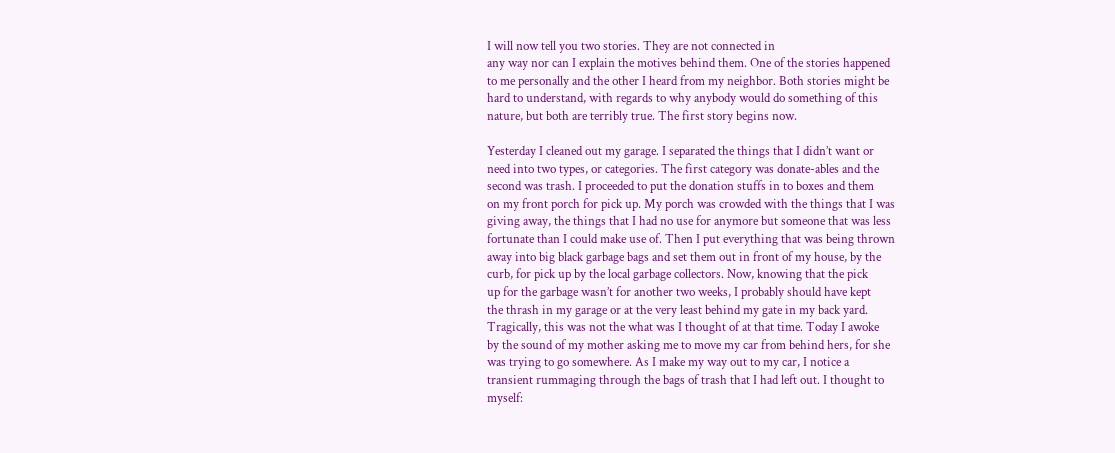I will now tell you two stories. They are not connected in
any way nor can I explain the motives behind them. One of the stories happened
to me personally and the other I heard from my neighbor. Both stories might be
hard to understand, with regards to why anybody would do something of this
nature, but both are terribly true. The first story begins now.

Yesterday I cleaned out my garage. I separated the things that I didn’t want or
need into two types, or categories. The first category was donate-ables and the
second was trash. I proceeded to put the donation stuffs in to boxes and them
on my front porch for pick up. My porch was crowded with the things that I was
giving away, the things that I had no use for anymore but someone that was less
fortunate than I could make use of. Then I put everything that was being thrown
away into big black garbage bags and set them out in front of my house, by the
curb, for pick up by the local garbage collectors. Now, knowing that the pick
up for the garbage wasn’t for another two weeks, I probably should have kept
the thrash in my garage or at the very least behind my gate in my back yard.
Tragically, this was not the what was I thought of at that time. Today I awoke
by the sound of my mother asking me to move my car from behind hers, for she
was trying to go somewhere. As I make my way out to my car, I notice a
transient rummaging through the bags of trash that I had left out. I thought to
myself: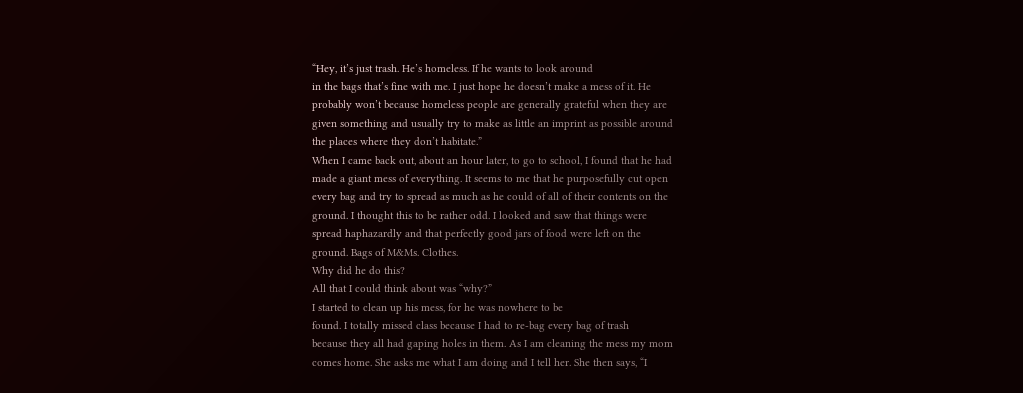“Hey, it’s just trash. He’s homeless. If he wants to look around
in the bags that’s fine with me. I just hope he doesn’t make a mess of it. He
probably won’t because homeless people are generally grateful when they are
given something and usually try to make as little an imprint as possible around
the places where they don’t habitate.”
When I came back out, about an hour later, to go to school, I found that he had
made a giant mess of everything. It seems to me that he purposefully cut open
every bag and try to spread as much as he could of all of their contents on the
ground. I thought this to be rather odd. I looked and saw that things were
spread haphazardly and that perfectly good jars of food were left on the
ground. Bags of M&Ms. Clothes.
Why did he do this?
All that I could think about was “why?”
I started to clean up his mess, for he was nowhere to be
found. I totally missed class because I had to re-bag every bag of trash
because they all had gaping holes in them. As I am cleaning the mess my mom
comes home. She asks me what I am doing and I tell her. She then says, “I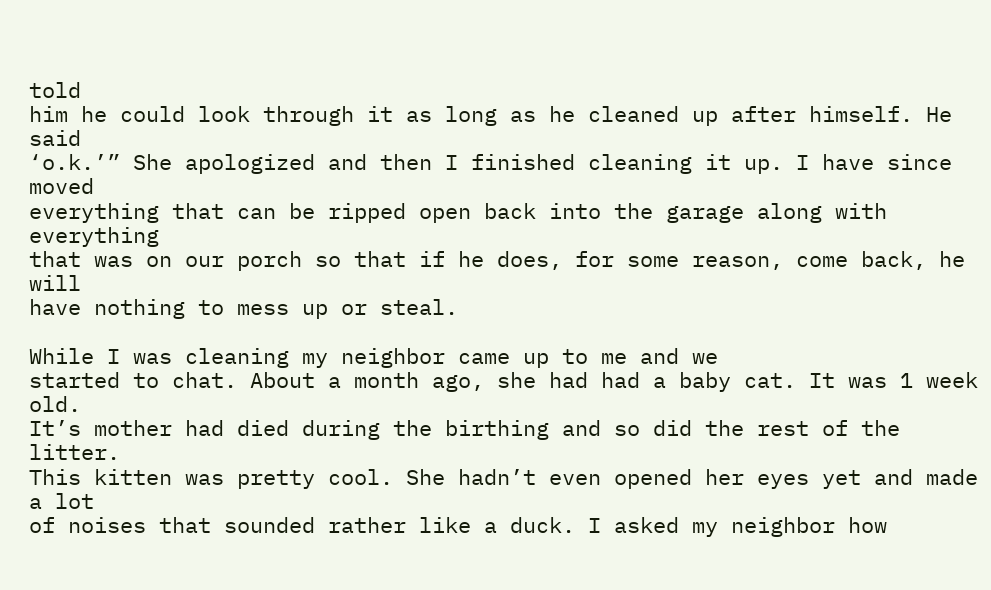told
him he could look through it as long as he cleaned up after himself. He said
‘o.k.’” She apologized and then I finished cleaning it up. I have since moved
everything that can be ripped open back into the garage along with everything
that was on our porch so that if he does, for some reason, come back, he will
have nothing to mess up or steal.

While I was cleaning my neighbor came up to me and we
started to chat. About a month ago, she had had a baby cat. It was 1 week old.
It’s mother had died during the birthing and so did the rest of the litter.
This kitten was pretty cool. She hadn’t even opened her eyes yet and made a lot
of noises that sounded rather like a duck. I asked my neighbor how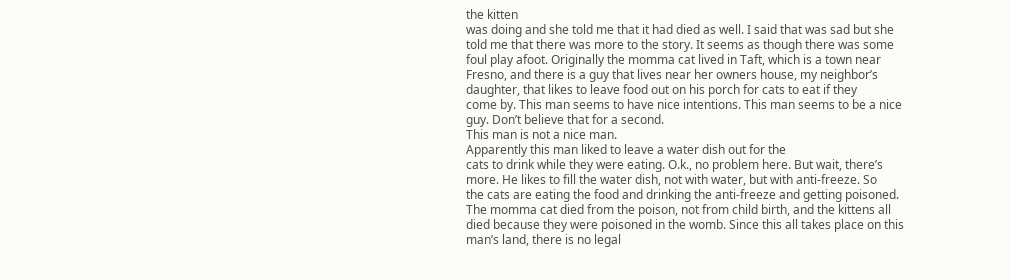the kitten
was doing and she told me that it had died as well. I said that was sad but she
told me that there was more to the story. It seems as though there was some
foul play afoot. Originally the momma cat lived in Taft, which is a town near
Fresno, and there is a guy that lives near her owners house, my neighbor’s
daughter, that likes to leave food out on his porch for cats to eat if they
come by. This man seems to have nice intentions. This man seems to be a nice
guy. Don’t believe that for a second.
This man is not a nice man.
Apparently this man liked to leave a water dish out for the
cats to drink while they were eating. O.k., no problem here. But wait, there’s
more. He likes to fill the water dish, not with water, but with anti-freeze. So
the cats are eating the food and drinking the anti-freeze and getting poisoned.
The momma cat died from the poison, not from child birth, and the kittens all
died because they were poisoned in the womb. Since this all takes place on this
man’s land, there is no legal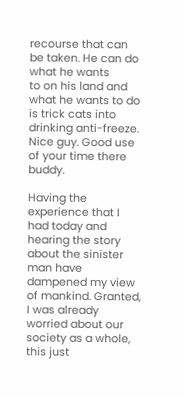recourse that can be taken. He can do what he wants
to on his land and what he wants to do is trick cats into drinking anti-freeze.
Nice guy. Good use of your time there buddy.

Having the experience that I had today and hearing the story
about the sinister man have dampened my view of mankind. Granted, I was already
worried about our society as a whole, this just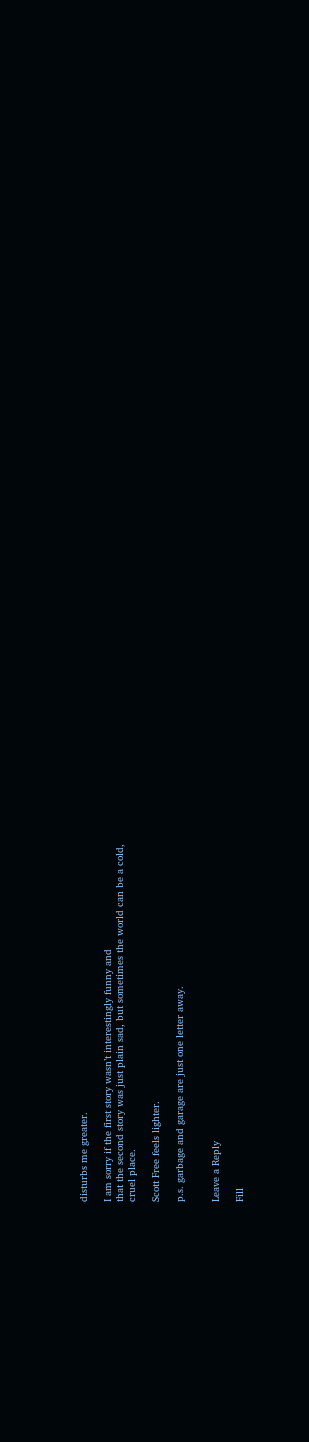disturbs me greater.

I am sorry if the first story wasn’t interestingly funny and
that the second story was just plain sad, but sometimes the world can be a cold,
cruel place.

Scott Free feels lighter.

p.s. garbage and garage are just one letter away.


Leave a Reply

Fill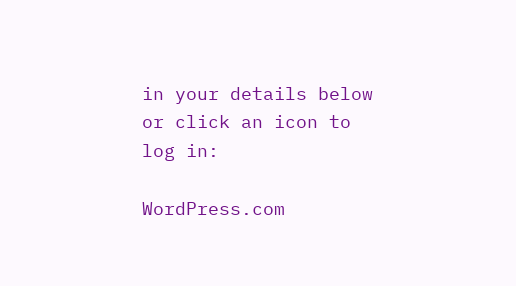in your details below or click an icon to log in:

WordPress.com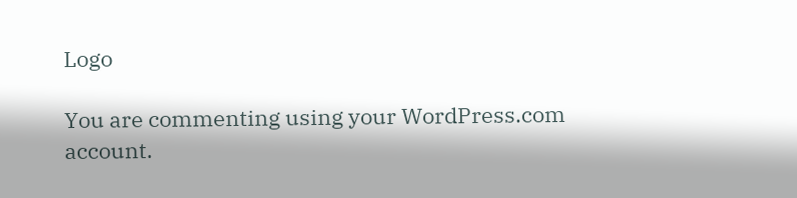Logo

You are commenting using your WordPress.com account.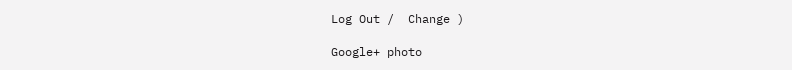Log Out /  Change )

Google+ photo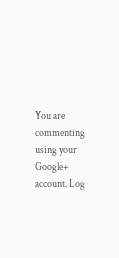You are commenting using your Google+ account. Log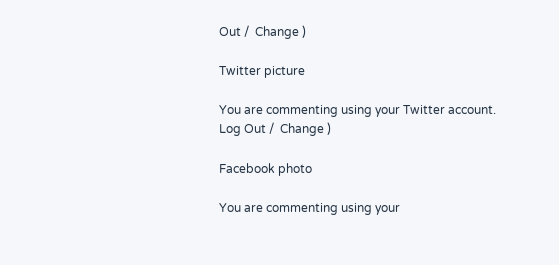Out /  Change )

Twitter picture

You are commenting using your Twitter account. Log Out /  Change )

Facebook photo

You are commenting using your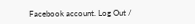Facebook account. Log Out /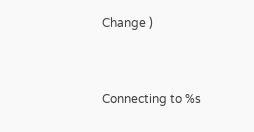Change )


Connecting to %s